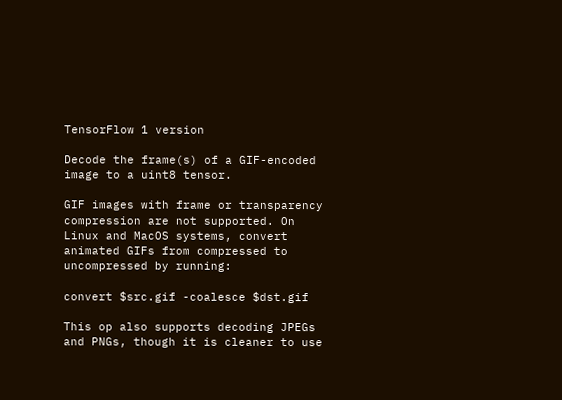TensorFlow 1 version

Decode the frame(s) of a GIF-encoded image to a uint8 tensor.

GIF images with frame or transparency compression are not supported. On Linux and MacOS systems, convert animated GIFs from compressed to uncompressed by running:

convert $src.gif -coalesce $dst.gif

This op also supports decoding JPEGs and PNGs, though it is cleaner to use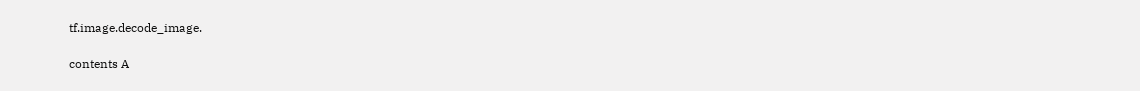tf.image.decode_image.

contents A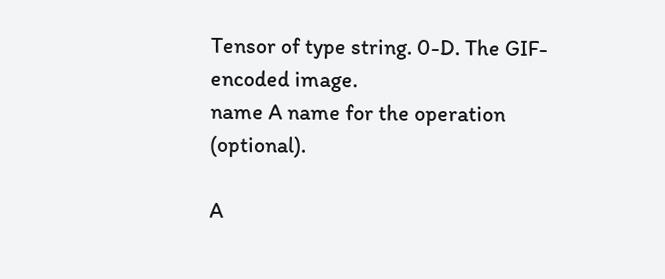Tensor of type string. 0-D. The GIF-encoded image.
name A name for the operation (optional).

A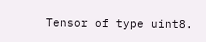Tensor of type uint8.